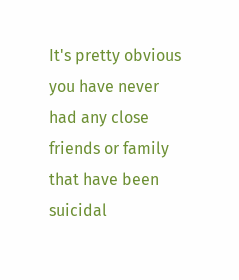It's pretty obvious you have never had any close friends or family that have been suicidal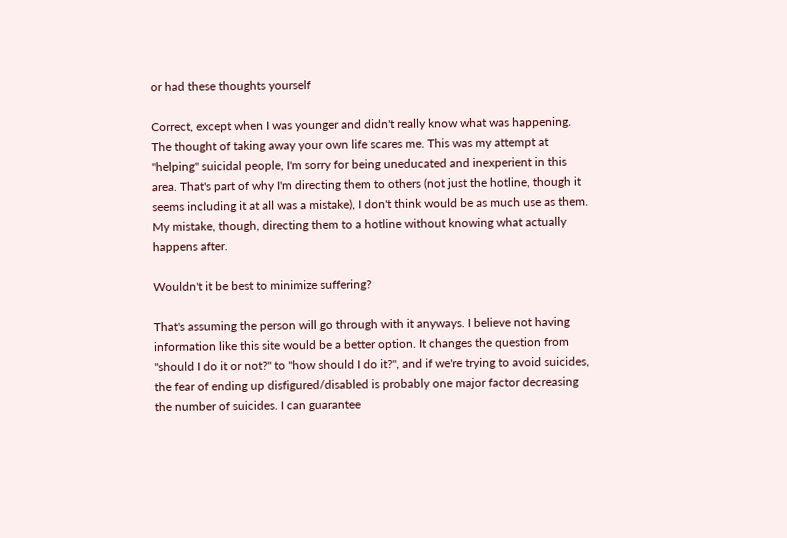or had these thoughts yourself

Correct, except when I was younger and didn't really know what was happening. The thought of taking away your own life scares me. This was my attempt at "helping" suicidal people, I'm sorry for being uneducated and inexperient in this area. That's part of why I'm directing them to others (not just the hotline, though it seems including it at all was a mistake), I don't think would be as much use as them. My mistake, though, directing them to a hotline without knowing what actually happens after.

Wouldn't it be best to minimize suffering?

That's assuming the person will go through with it anyways. I believe not having information like this site would be a better option. It changes the question from "should I do it or not?" to "how should I do it?", and if we're trying to avoid suicides, the fear of ending up disfigured/disabled is probably one major factor decreasing the number of suicides. I can guarantee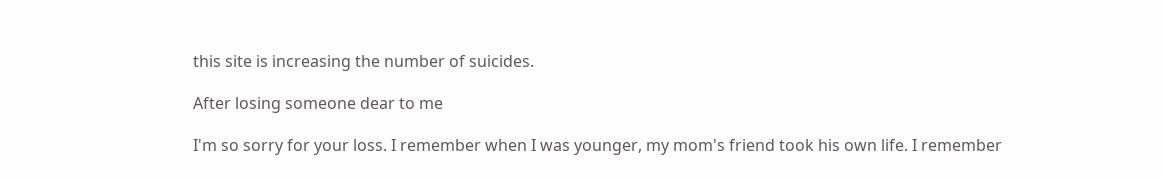this site is increasing the number of suicides.

After losing someone dear to me

I'm so sorry for your loss. I remember when I was younger, my mom's friend took his own life. I remember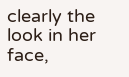clearly the look in her face,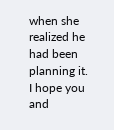when she realized he had been planning it. I hope you and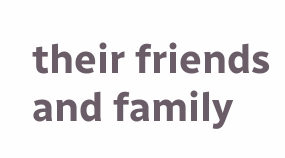their friends and family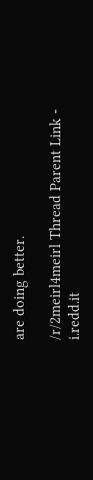are doing better.

/r/2meirl4meirl Thread Parent Link - i.redd.it